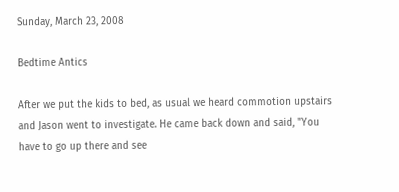Sunday, March 23, 2008

Bedtime Antics

After we put the kids to bed, as usual we heard commotion upstairs and Jason went to investigate. He came back down and said, "You have to go up there and see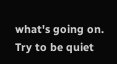what's going on. Try to be quiet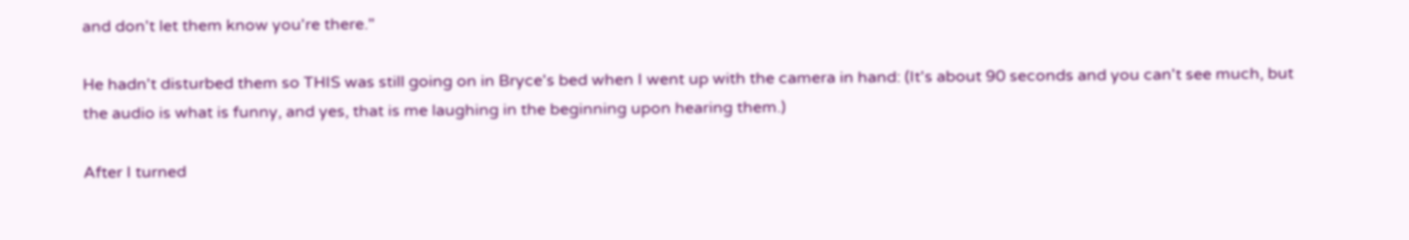and don't let them know you're there."

He hadn't disturbed them so THIS was still going on in Bryce's bed when I went up with the camera in hand: (It's about 90 seconds and you can't see much, but the audio is what is funny, and yes, that is me laughing in the beginning upon hearing them.)

After I turned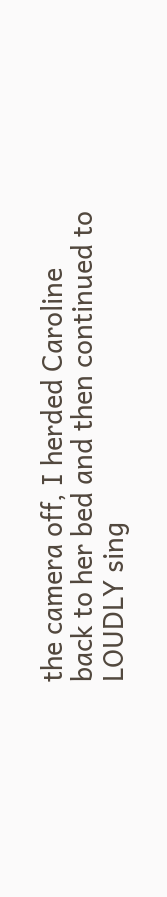the camera off, I herded Caroline back to her bed and then continued to LOUDLY sing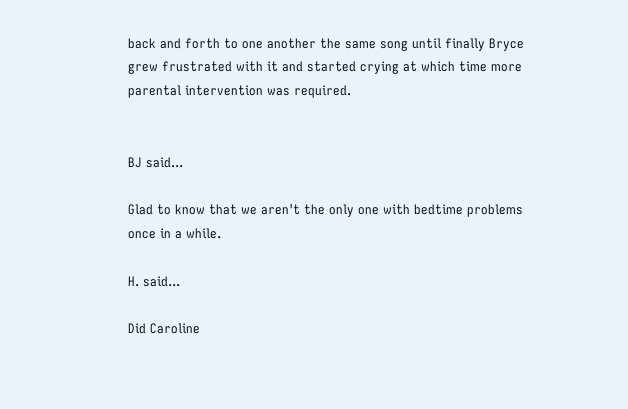back and forth to one another the same song until finally Bryce grew frustrated with it and started crying at which time more parental intervention was required.


BJ said...

Glad to know that we aren't the only one with bedtime problems once in a while.

H. said...

Did Caroline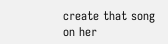create that song on her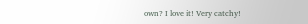own? I love it! Very catchy!